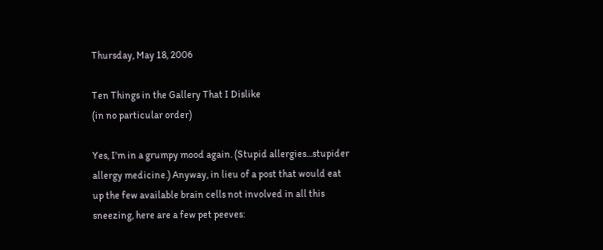Thursday, May 18, 2006

Ten Things in the Gallery That I Dislike
(in no particular order)

Yes, I'm in a grumpy mood again. (Stupid allergies...stupider allergy medicine.) Anyway, in lieu of a post that would eat up the few available brain cells not involved in all this sneezing, here are a few pet peeves: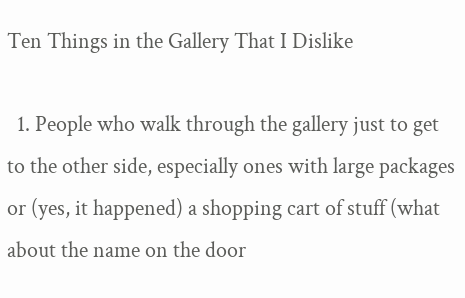Ten Things in the Gallery That I Dislike

  1. People who walk through the gallery just to get to the other side, especially ones with large packages or (yes, it happened) a shopping cart of stuff (what about the name on the door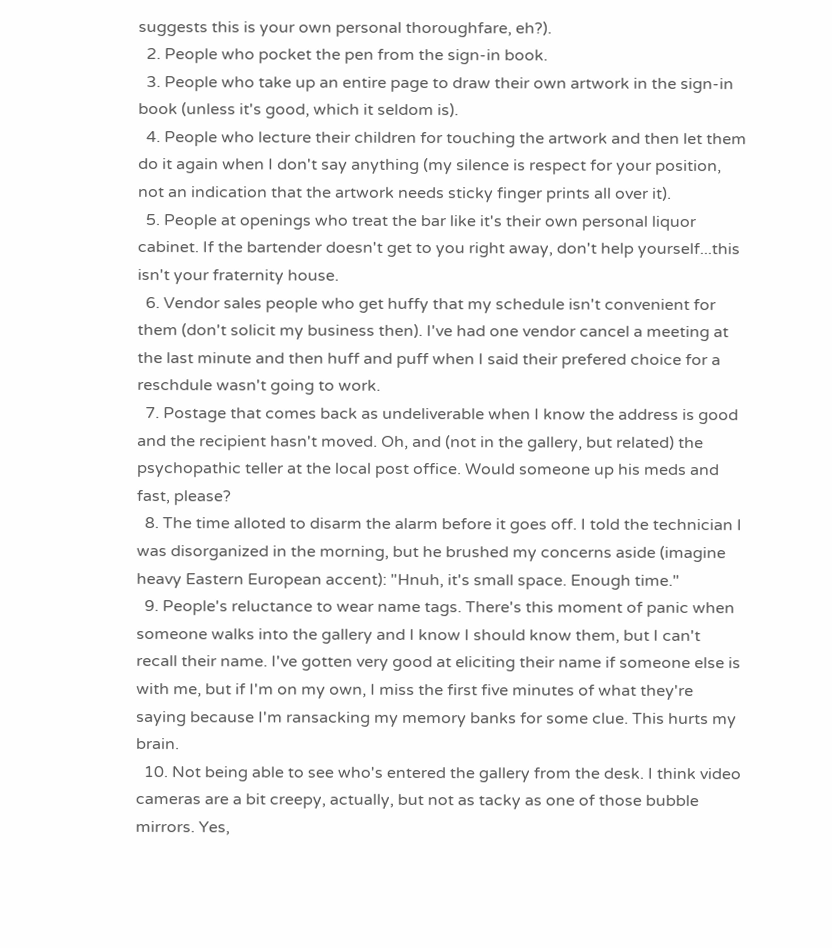suggests this is your own personal thoroughfare, eh?).
  2. People who pocket the pen from the sign-in book.
  3. People who take up an entire page to draw their own artwork in the sign-in book (unless it's good, which it seldom is).
  4. People who lecture their children for touching the artwork and then let them do it again when I don't say anything (my silence is respect for your position, not an indication that the artwork needs sticky finger prints all over it).
  5. People at openings who treat the bar like it's their own personal liquor cabinet. If the bartender doesn't get to you right away, don't help yourself...this isn't your fraternity house.
  6. Vendor sales people who get huffy that my schedule isn't convenient for them (don't solicit my business then). I've had one vendor cancel a meeting at the last minute and then huff and puff when I said their prefered choice for a reschdule wasn't going to work.
  7. Postage that comes back as undeliverable when I know the address is good and the recipient hasn't moved. Oh, and (not in the gallery, but related) the psychopathic teller at the local post office. Would someone up his meds and fast, please?
  8. The time alloted to disarm the alarm before it goes off. I told the technician I was disorganized in the morning, but he brushed my concerns aside (imagine heavy Eastern European accent): "Hnuh, it's small space. Enough time."
  9. People's reluctance to wear name tags. There's this moment of panic when someone walks into the gallery and I know I should know them, but I can't recall their name. I've gotten very good at eliciting their name if someone else is with me, but if I'm on my own, I miss the first five minutes of what they're saying because I'm ransacking my memory banks for some clue. This hurts my brain.
  10. Not being able to see who's entered the gallery from the desk. I think video cameras are a bit creepy, actually, but not as tacky as one of those bubble mirrors. Yes,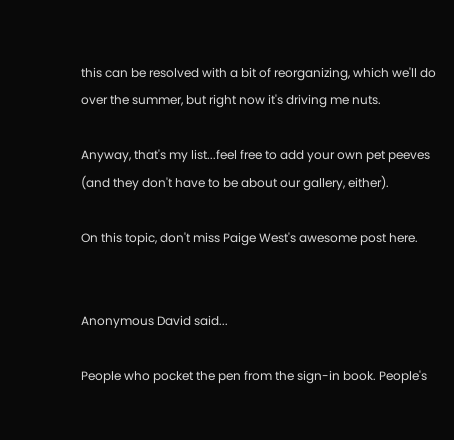this can be resolved with a bit of reorganizing, which we'll do over the summer, but right now it's driving me nuts.

Anyway, that's my list...feel free to add your own pet peeves (and they don't have to be about our gallery, either).

On this topic, don't miss Paige West's awesome post here.


Anonymous David said...

People who pocket the pen from the sign-in book. People's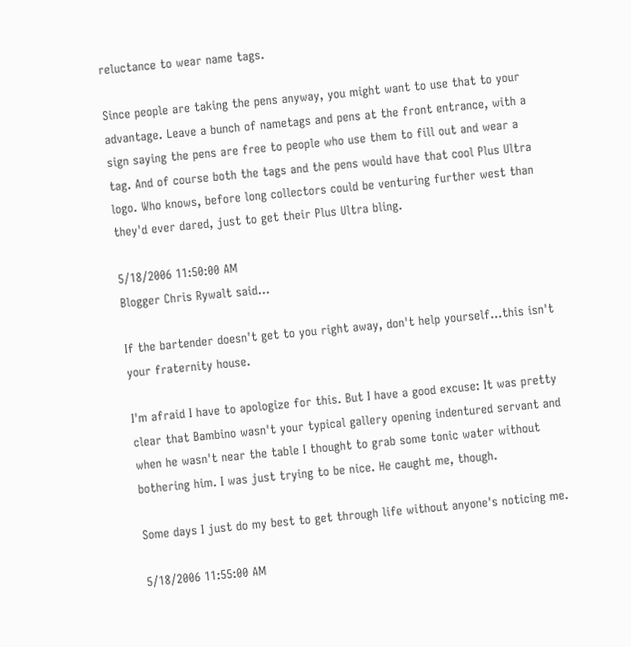reluctance to wear name tags.

Since people are taking the pens anyway, you might want to use that to your advantage. Leave a bunch of nametags and pens at the front entrance, with a sign saying the pens are free to people who use them to fill out and wear a tag. And of course both the tags and the pens would have that cool Plus Ultra logo. Who knows, before long collectors could be venturing further west than they'd ever dared, just to get their Plus Ultra bling.

5/18/2006 11:50:00 AM
Blogger Chris Rywalt said...

If the bartender doesn't get to you right away, don't help yourself...this isn't your fraternity house.

I'm afraid I have to apologize for this. But I have a good excuse: It was pretty clear that Bambino wasn't your typical gallery opening indentured servant and when he wasn't near the table I thought to grab some tonic water without bothering him. I was just trying to be nice. He caught me, though.

Some days I just do my best to get through life without anyone's noticing me.

5/18/2006 11:55:00 AM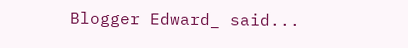Blogger Edward_ said...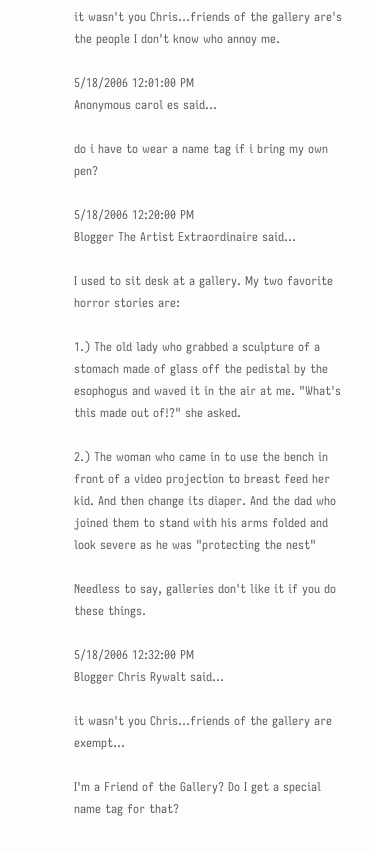it wasn't you Chris...friends of the gallery are's the people I don't know who annoy me.

5/18/2006 12:01:00 PM
Anonymous carol es said...

do i have to wear a name tag if i bring my own pen?

5/18/2006 12:20:00 PM
Blogger The Artist Extraordinaire said...

I used to sit desk at a gallery. My two favorite horror stories are:

1.) The old lady who grabbed a sculpture of a stomach made of glass off the pedistal by the esophogus and waved it in the air at me. "What's this made out of!?" she asked.

2.) The woman who came in to use the bench in front of a video projection to breast feed her kid. And then change its diaper. And the dad who joined them to stand with his arms folded and look severe as he was "protecting the nest"

Needless to say, galleries don't like it if you do these things.

5/18/2006 12:32:00 PM
Blogger Chris Rywalt said...

it wasn't you Chris...friends of the gallery are exempt...

I'm a Friend of the Gallery? Do I get a special name tag for that?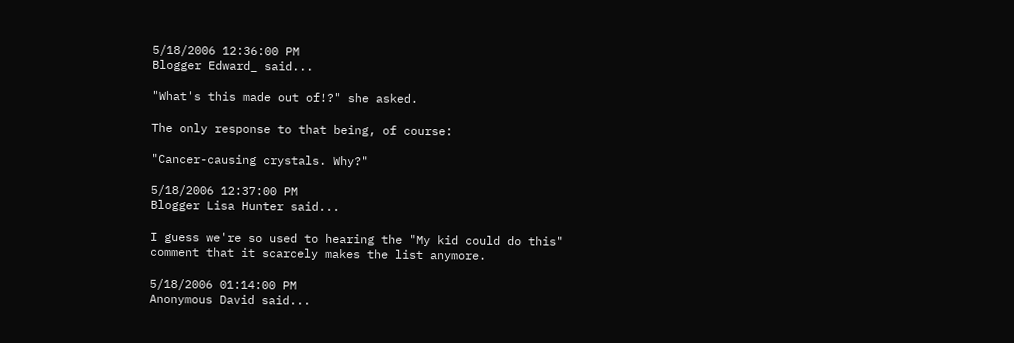5/18/2006 12:36:00 PM
Blogger Edward_ said...

"What's this made out of!?" she asked.

The only response to that being, of course:

"Cancer-causing crystals. Why?"

5/18/2006 12:37:00 PM
Blogger Lisa Hunter said...

I guess we're so used to hearing the "My kid could do this" comment that it scarcely makes the list anymore.

5/18/2006 01:14:00 PM
Anonymous David said...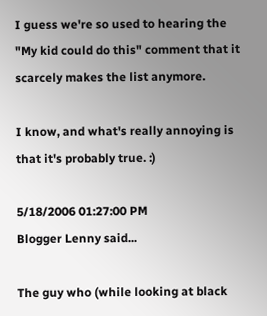I guess we're so used to hearing the "My kid could do this" comment that it scarcely makes the list anymore.

I know, and what's really annoying is that it's probably true. :)

5/18/2006 01:27:00 PM
Blogger Lenny said...

The guy who (while looking at black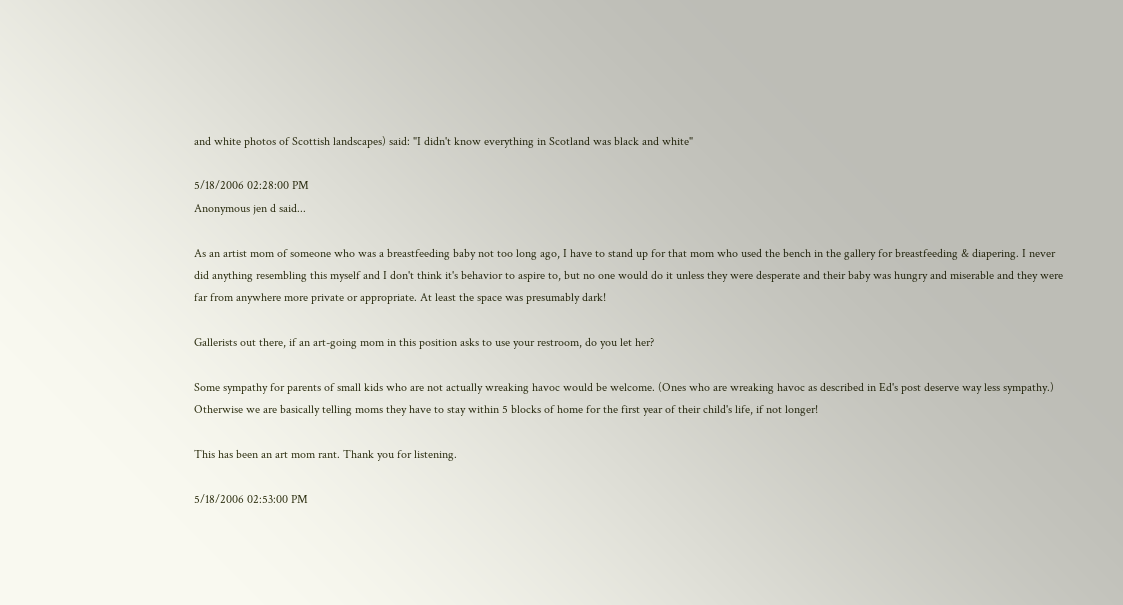and white photos of Scottish landscapes) said: "I didn't know everything in Scotland was black and white"

5/18/2006 02:28:00 PM
Anonymous jen d said...

As an artist mom of someone who was a breastfeeding baby not too long ago, I have to stand up for that mom who used the bench in the gallery for breastfeeding & diapering. I never did anything resembling this myself and I don't think it's behavior to aspire to, but no one would do it unless they were desperate and their baby was hungry and miserable and they were far from anywhere more private or appropriate. At least the space was presumably dark!

Gallerists out there, if an art-going mom in this position asks to use your restroom, do you let her?

Some sympathy for parents of small kids who are not actually wreaking havoc would be welcome. (Ones who are wreaking havoc as described in Ed's post deserve way less sympathy.) Otherwise we are basically telling moms they have to stay within 5 blocks of home for the first year of their child's life, if not longer!

This has been an art mom rant. Thank you for listening.

5/18/2006 02:53:00 PM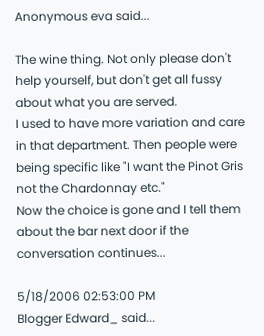Anonymous eva said...

The wine thing. Not only please don't help yourself, but don't get all fussy about what you are served.
I used to have more variation and care in that department. Then people were being specific like "I want the Pinot Gris not the Chardonnay etc."
Now the choice is gone and I tell them about the bar next door if the conversation continues...

5/18/2006 02:53:00 PM
Blogger Edward_ said...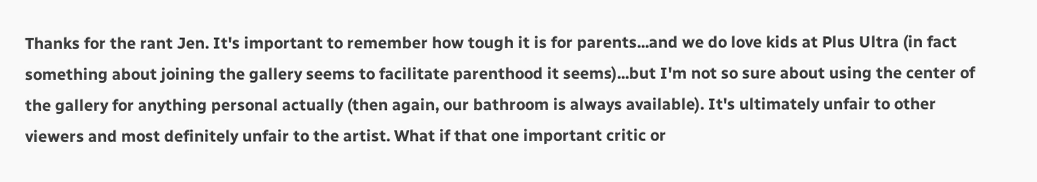Thanks for the rant Jen. It's important to remember how tough it is for parents...and we do love kids at Plus Ultra (in fact something about joining the gallery seems to facilitate parenthood it seems)...but I'm not so sure about using the center of the gallery for anything personal actually (then again, our bathroom is always available). It's ultimately unfair to other viewers and most definitely unfair to the artist. What if that one important critic or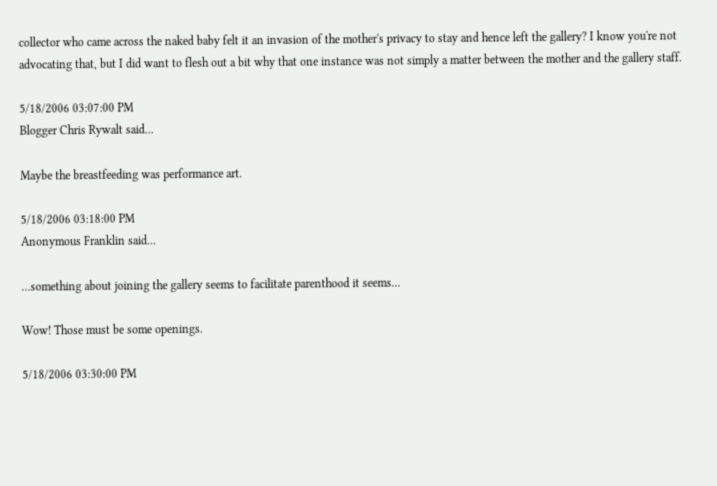collector who came across the naked baby felt it an invasion of the mother's privacy to stay and hence left the gallery? I know you're not advocating that, but I did want to flesh out a bit why that one instance was not simply a matter between the mother and the gallery staff.

5/18/2006 03:07:00 PM
Blogger Chris Rywalt said...

Maybe the breastfeeding was performance art.

5/18/2006 03:18:00 PM
Anonymous Franklin said...

...something about joining the gallery seems to facilitate parenthood it seems...

Wow! Those must be some openings.

5/18/2006 03:30:00 PM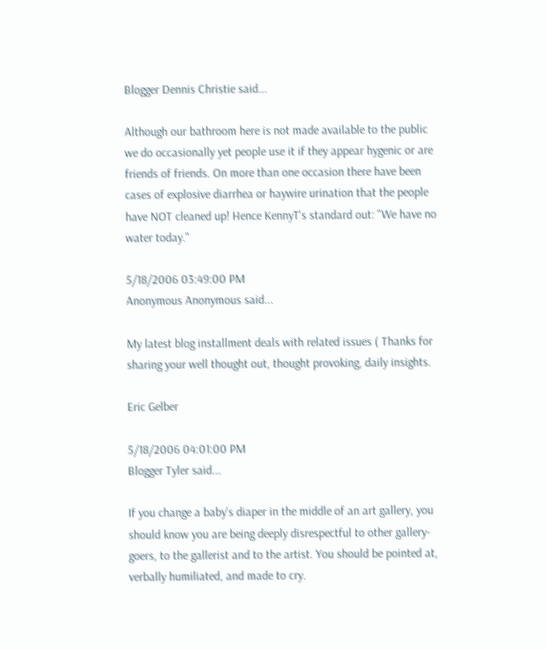Blogger Dennis Christie said...

Although our bathroom here is not made available to the public we do occasionally yet people use it if they appear hygenic or are friends of friends. On more than one occasion there have been cases of explosive diarrhea or haywire urination that the people have NOT cleaned up! Hence KennyT's standard out: "We have no water today."

5/18/2006 03:49:00 PM
Anonymous Anonymous said...

My latest blog installment deals with related issues ( Thanks for sharing your well thought out, thought provoking, daily insights.

Eric Gelber

5/18/2006 04:01:00 PM
Blogger Tyler said...

If you change a baby's diaper in the middle of an art gallery, you should know you are being deeply disrespectful to other gallery-goers, to the gallerist and to the artist. You should be pointed at, verbally humiliated, and made to cry.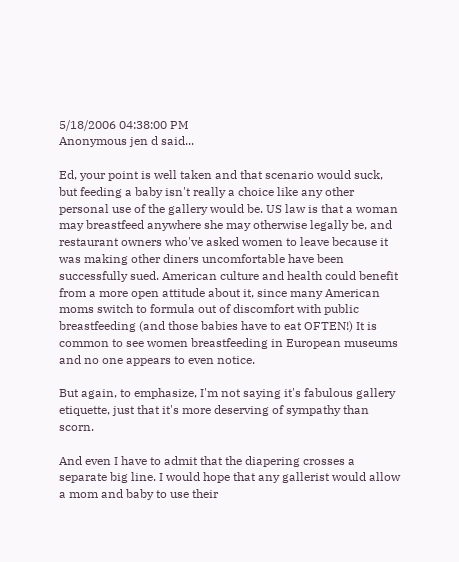5/18/2006 04:38:00 PM
Anonymous jen d said...

Ed, your point is well taken and that scenario would suck, but feeding a baby isn't really a choice like any other personal use of the gallery would be. US law is that a woman may breastfeed anywhere she may otherwise legally be, and restaurant owners who've asked women to leave because it was making other diners uncomfortable have been successfully sued. American culture and health could benefit from a more open attitude about it, since many American moms switch to formula out of discomfort with public breastfeeding (and those babies have to eat OFTEN!) It is common to see women breastfeeding in European museums and no one appears to even notice.

But again, to emphasize, I'm not saying it's fabulous gallery etiquette, just that it's more deserving of sympathy than scorn.

And even I have to admit that the diapering crosses a separate big line. I would hope that any gallerist would allow a mom and baby to use their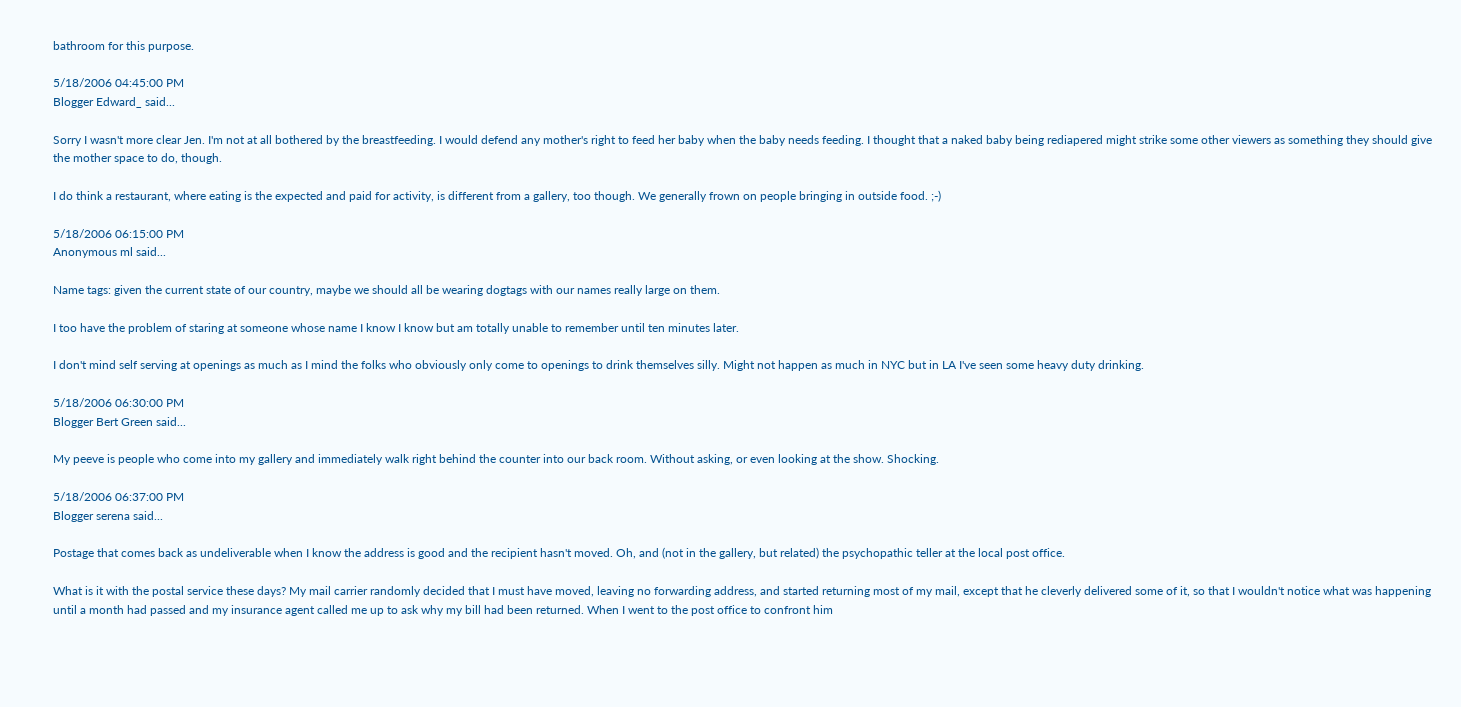bathroom for this purpose.

5/18/2006 04:45:00 PM
Blogger Edward_ said...

Sorry I wasn't more clear Jen. I'm not at all bothered by the breastfeeding. I would defend any mother's right to feed her baby when the baby needs feeding. I thought that a naked baby being rediapered might strike some other viewers as something they should give the mother space to do, though.

I do think a restaurant, where eating is the expected and paid for activity, is different from a gallery, too though. We generally frown on people bringing in outside food. ;-)

5/18/2006 06:15:00 PM
Anonymous ml said...

Name tags: given the current state of our country, maybe we should all be wearing dogtags with our names really large on them.

I too have the problem of staring at someone whose name I know I know but am totally unable to remember until ten minutes later.

I don't mind self serving at openings as much as I mind the folks who obviously only come to openings to drink themselves silly. Might not happen as much in NYC but in LA I've seen some heavy duty drinking.

5/18/2006 06:30:00 PM
Blogger Bert Green said...

My peeve is people who come into my gallery and immediately walk right behind the counter into our back room. Without asking, or even looking at the show. Shocking.

5/18/2006 06:37:00 PM
Blogger serena said...

Postage that comes back as undeliverable when I know the address is good and the recipient hasn't moved. Oh, and (not in the gallery, but related) the psychopathic teller at the local post office.

What is it with the postal service these days? My mail carrier randomly decided that I must have moved, leaving no forwarding address, and started returning most of my mail, except that he cleverly delivered some of it, so that I wouldn't notice what was happening until a month had passed and my insurance agent called me up to ask why my bill had been returned. When I went to the post office to confront him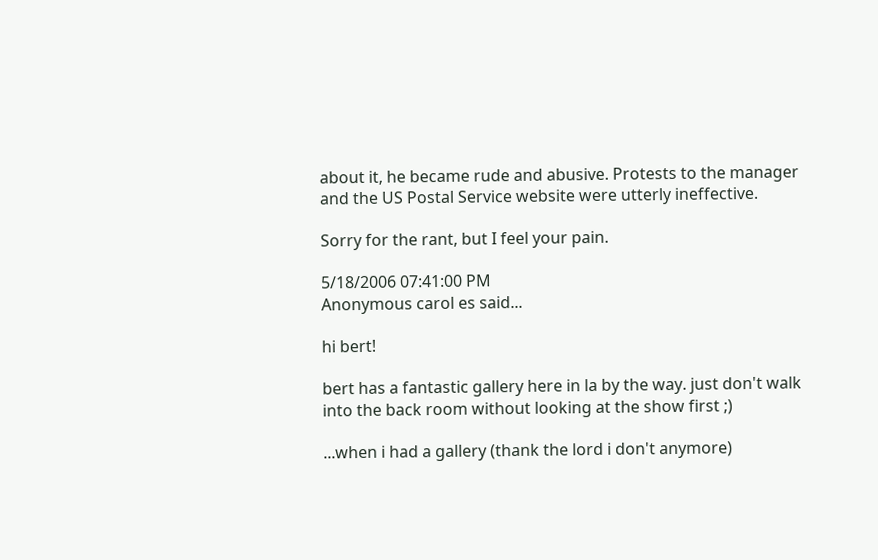about it, he became rude and abusive. Protests to the manager and the US Postal Service website were utterly ineffective.

Sorry for the rant, but I feel your pain.

5/18/2006 07:41:00 PM
Anonymous carol es said...

hi bert!

bert has a fantastic gallery here in la by the way. just don't walk into the back room without looking at the show first ;)

...when i had a gallery (thank the lord i don't anymore)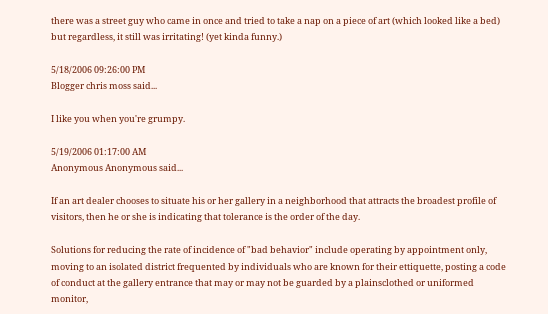there was a street guy who came in once and tried to take a nap on a piece of art (which looked like a bed) but regardless, it still was irritating! (yet kinda funny.)

5/18/2006 09:26:00 PM
Blogger chris moss said...

I like you when you're grumpy.

5/19/2006 01:17:00 AM
Anonymous Anonymous said...

If an art dealer chooses to situate his or her gallery in a neighborhood that attracts the broadest profile of visitors, then he or she is indicating that tolerance is the order of the day.

Solutions for reducing the rate of incidence of "bad behavior" include operating by appointment only, moving to an isolated district frequented by individuals who are known for their ettiquette, posting a code of conduct at the gallery entrance that may or may not be guarded by a plainsclothed or uniformed monitor,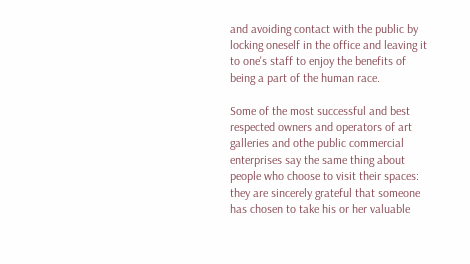and avoiding contact with the public by locking oneself in the office and leaving it to one's staff to enjoy the benefits of being a part of the human race.

Some of the most successful and best respected owners and operators of art galleries and othe public commercial enterprises say the same thing about people who choose to visit their spaces: they are sincerely grateful that someone has chosen to take his or her valuable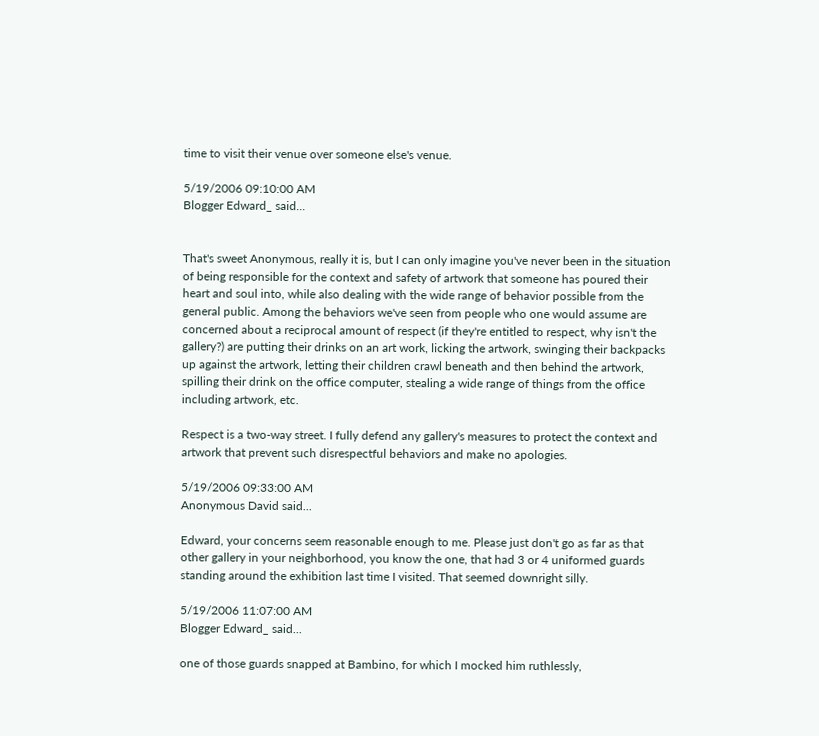time to visit their venue over someone else's venue.

5/19/2006 09:10:00 AM
Blogger Edward_ said...


That's sweet Anonymous, really it is, but I can only imagine you've never been in the situation of being responsible for the context and safety of artwork that someone has poured their heart and soul into, while also dealing with the wide range of behavior possible from the general public. Among the behaviors we've seen from people who one would assume are concerned about a reciprocal amount of respect (if they're entitled to respect, why isn't the gallery?) are putting their drinks on an art work, licking the artwork, swinging their backpacks up against the artwork, letting their children crawl beneath and then behind the artwork, spilling their drink on the office computer, stealing a wide range of things from the office including artwork, etc.

Respect is a two-way street. I fully defend any gallery's measures to protect the context and artwork that prevent such disrespectful behaviors and make no apologies.

5/19/2006 09:33:00 AM
Anonymous David said...

Edward, your concerns seem reasonable enough to me. Please just don't go as far as that other gallery in your neighborhood, you know the one, that had 3 or 4 uniformed guards standing around the exhibition last time I visited. That seemed downright silly.

5/19/2006 11:07:00 AM
Blogger Edward_ said...

one of those guards snapped at Bambino, for which I mocked him ruthlessly,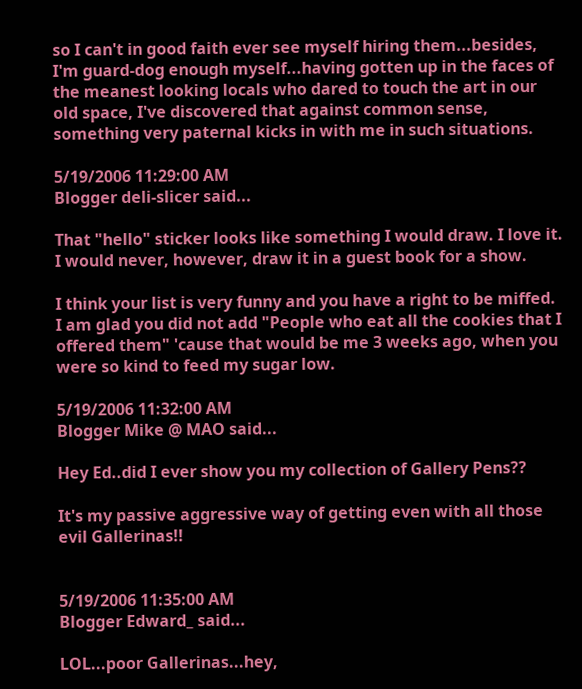so I can't in good faith ever see myself hiring them...besides, I'm guard-dog enough myself...having gotten up in the faces of the meanest looking locals who dared to touch the art in our old space, I've discovered that against common sense, something very paternal kicks in with me in such situations.

5/19/2006 11:29:00 AM
Blogger deli-slicer said...

That "hello" sticker looks like something I would draw. I love it. I would never, however, draw it in a guest book for a show.

I think your list is very funny and you have a right to be miffed. I am glad you did not add "People who eat all the cookies that I offered them" 'cause that would be me 3 weeks ago, when you were so kind to feed my sugar low.

5/19/2006 11:32:00 AM
Blogger Mike @ MAO said...

Hey Ed..did I ever show you my collection of Gallery Pens??

It's my passive aggressive way of getting even with all those evil Gallerinas!!


5/19/2006 11:35:00 AM
Blogger Edward_ said...

LOL...poor Gallerinas...hey,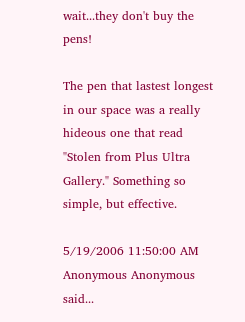wait...they don't buy the pens!

The pen that lastest longest in our space was a really hideous one that read "Stolen from Plus Ultra Gallery." Something so simple, but effective.

5/19/2006 11:50:00 AM
Anonymous Anonymous said...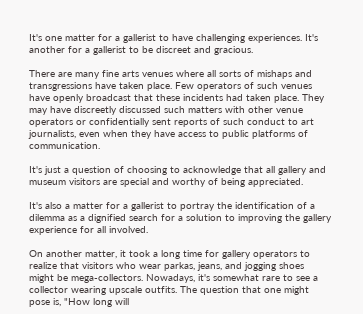It's one matter for a gallerist to have challenging experiences. It's another for a gallerist to be discreet and gracious.

There are many fine arts venues where all sorts of mishaps and transgressions have taken place. Few operators of such venues have openly broadcast that these incidents had taken place. They may have discreetly discussed such matters with other venue operators or confidentially sent reports of such conduct to art journalists, even when they have access to public platforms of communication.

It's just a question of choosing to acknowledge that all gallery and museum visitors are special and worthy of being appreciated.

It's also a matter for a gallerist to portray the identification of a dilemma as a dignified search for a solution to improving the gallery experience for all involved.

On another matter, it took a long time for gallery operators to realize that visitors who wear parkas, jeans, and jogging shoes might be mega-collectors. Nowadays, it's somewhat rare to see a collector wearing upscale outfits. The question that one might pose is, "How long will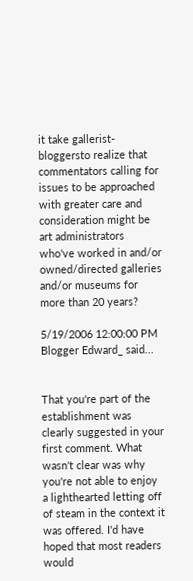it take gallerist-bloggersto realize that commentators calling for issues to be approached with greater care and consideration might be art administrators who've worked in and/or owned/directed galleries and/or museums for more than 20 years?

5/19/2006 12:00:00 PM
Blogger Edward_ said...


That you're part of the establishment was clearly suggested in your first comment. What wasn't clear was why you're not able to enjoy a lighthearted letting off of steam in the context it was offered. I'd have hoped that most readers would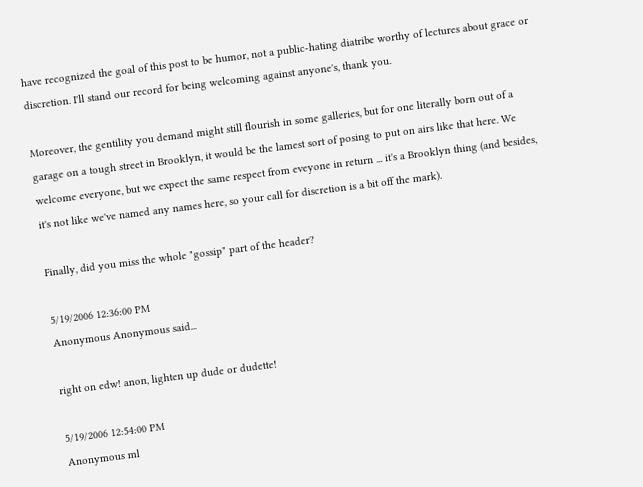have recognized the goal of this post to be humor, not a public-hating diatribe worthy of lectures about grace or discretion. I'll stand our record for being welcoming against anyone's, thank you.

Moreover, the gentility you demand might still flourish in some galleries, but for one literally born out of a garage on a tough street in Brooklyn, it would be the lamest sort of posing to put on airs like that here. We welcome everyone, but we expect the same respect from eveyone in return ... it's a Brooklyn thing (and besides, it's not like we've named any names here, so your call for discretion is a bit off the mark).

Finally, did you miss the whole "gossip" part of the header?

5/19/2006 12:36:00 PM
Anonymous Anonymous said...

right on edw! anon, lighten up dude or dudette!

5/19/2006 12:54:00 PM
Anonymous ml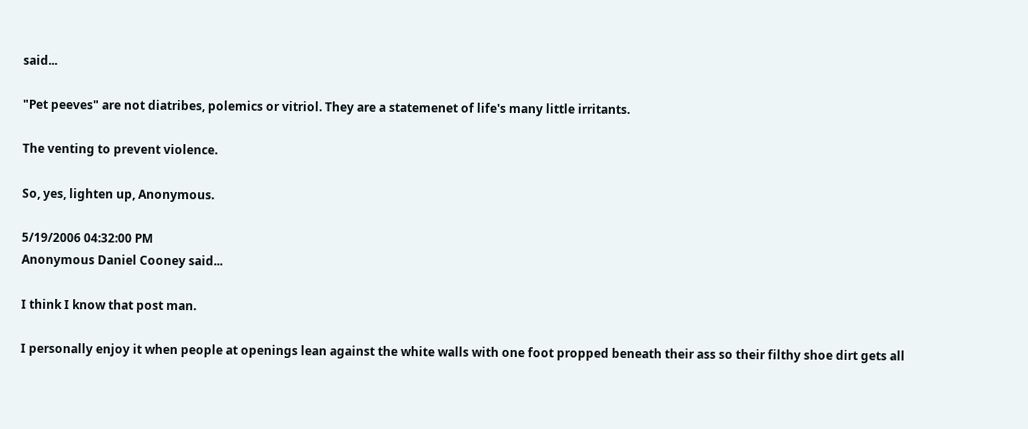said...

"Pet peeves" are not diatribes, polemics or vitriol. They are a statemenet of life's many little irritants.

The venting to prevent violence.

So, yes, lighten up, Anonymous.

5/19/2006 04:32:00 PM
Anonymous Daniel Cooney said...

I think I know that post man.

I personally enjoy it when people at openings lean against the white walls with one foot propped beneath their ass so their filthy shoe dirt gets all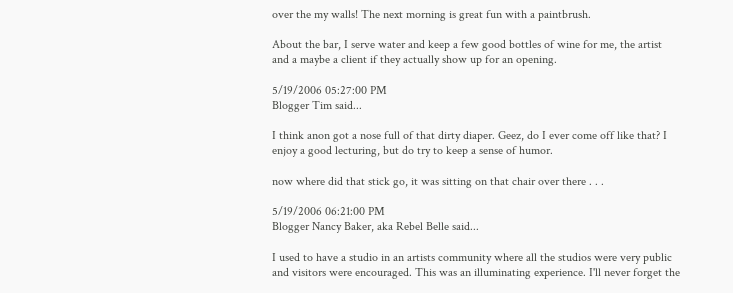over the my walls! The next morning is great fun with a paintbrush.

About the bar, I serve water and keep a few good bottles of wine for me, the artist and a maybe a client if they actually show up for an opening.

5/19/2006 05:27:00 PM
Blogger Tim said...

I think anon got a nose full of that dirty diaper. Geez, do I ever come off like that? I enjoy a good lecturing, but do try to keep a sense of humor.

now where did that stick go, it was sitting on that chair over there . . .

5/19/2006 06:21:00 PM
Blogger Nancy Baker, aka Rebel Belle said...

I used to have a studio in an artists community where all the studios were very public and visitors were encouraged. This was an illuminating experience. I'll never forget the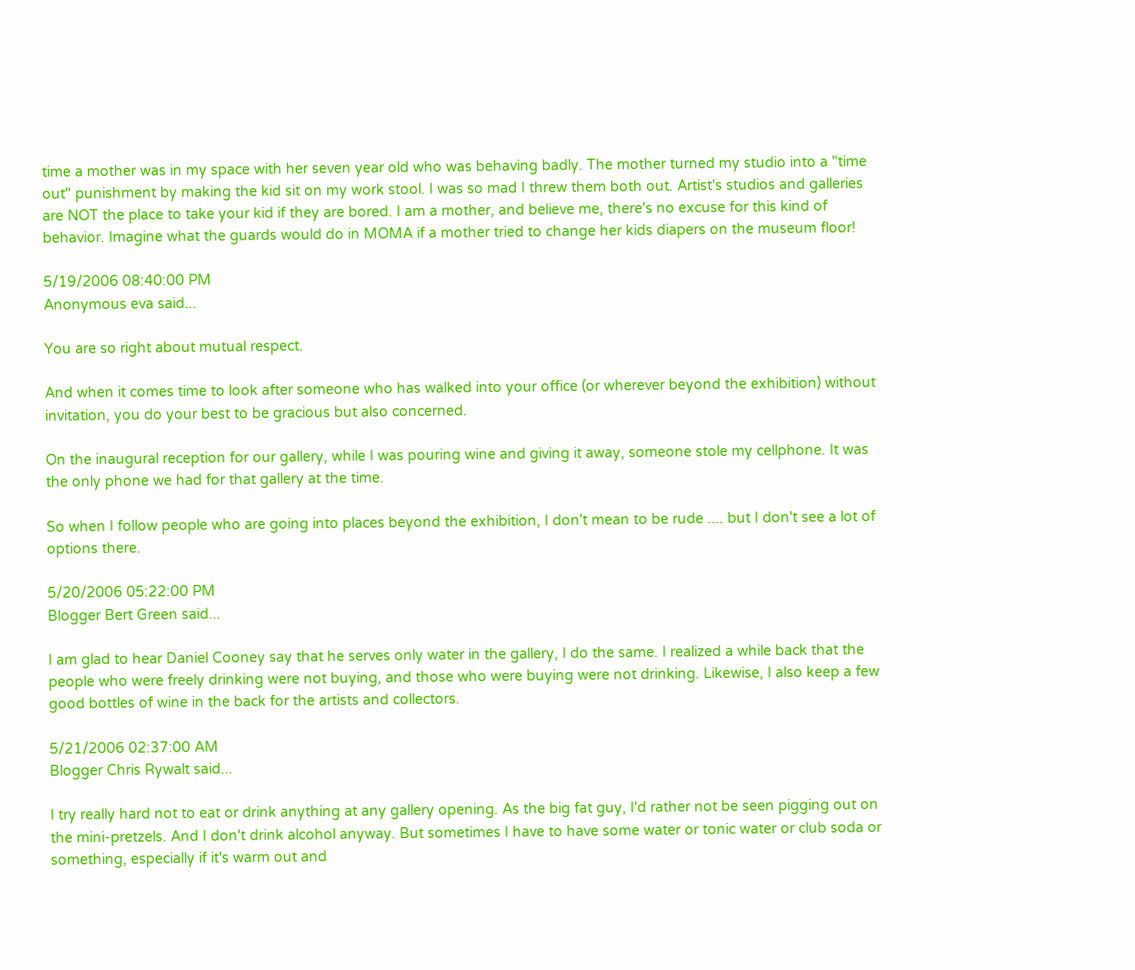time a mother was in my space with her seven year old who was behaving badly. The mother turned my studio into a "time out" punishment by making the kid sit on my work stool. I was so mad I threw them both out. Artist's studios and galleries are NOT the place to take your kid if they are bored. I am a mother, and believe me, there's no excuse for this kind of behavior. Imagine what the guards would do in MOMA if a mother tried to change her kids diapers on the museum floor!

5/19/2006 08:40:00 PM
Anonymous eva said...

You are so right about mutual respect.

And when it comes time to look after someone who has walked into your office (or wherever beyond the exhibition) without invitation, you do your best to be gracious but also concerned.

On the inaugural reception for our gallery, while I was pouring wine and giving it away, someone stole my cellphone. It was the only phone we had for that gallery at the time.

So when I follow people who are going into places beyond the exhibition, I don't mean to be rude .... but I don't see a lot of options there.

5/20/2006 05:22:00 PM
Blogger Bert Green said...

I am glad to hear Daniel Cooney say that he serves only water in the gallery, I do the same. I realized a while back that the people who were freely drinking were not buying, and those who were buying were not drinking. Likewise, I also keep a few good bottles of wine in the back for the artists and collectors.

5/21/2006 02:37:00 AM
Blogger Chris Rywalt said...

I try really hard not to eat or drink anything at any gallery opening. As the big fat guy, I'd rather not be seen pigging out on the mini-pretzels. And I don't drink alcohol anyway. But sometimes I have to have some water or tonic water or club soda or something, especially if it's warm out and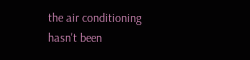the air conditioning hasn't been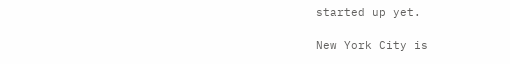started up yet.

New York City is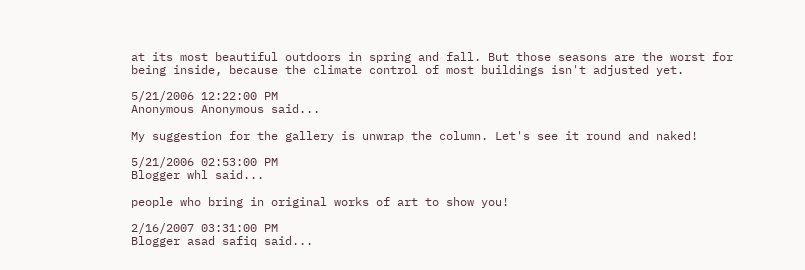at its most beautiful outdoors in spring and fall. But those seasons are the worst for being inside, because the climate control of most buildings isn't adjusted yet.

5/21/2006 12:22:00 PM
Anonymous Anonymous said...

My suggestion for the gallery is unwrap the column. Let's see it round and naked!

5/21/2006 02:53:00 PM
Blogger whl said...

people who bring in original works of art to show you!

2/16/2007 03:31:00 PM
Blogger asad safiq said...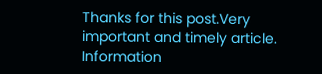Thanks for this post.Very important and timely article. Information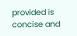provided is concise and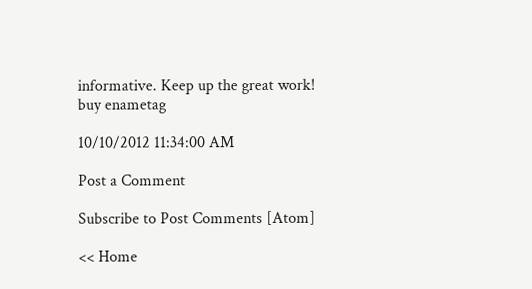informative. Keep up the great work!
buy enametag

10/10/2012 11:34:00 AM

Post a Comment

Subscribe to Post Comments [Atom]

<< Home